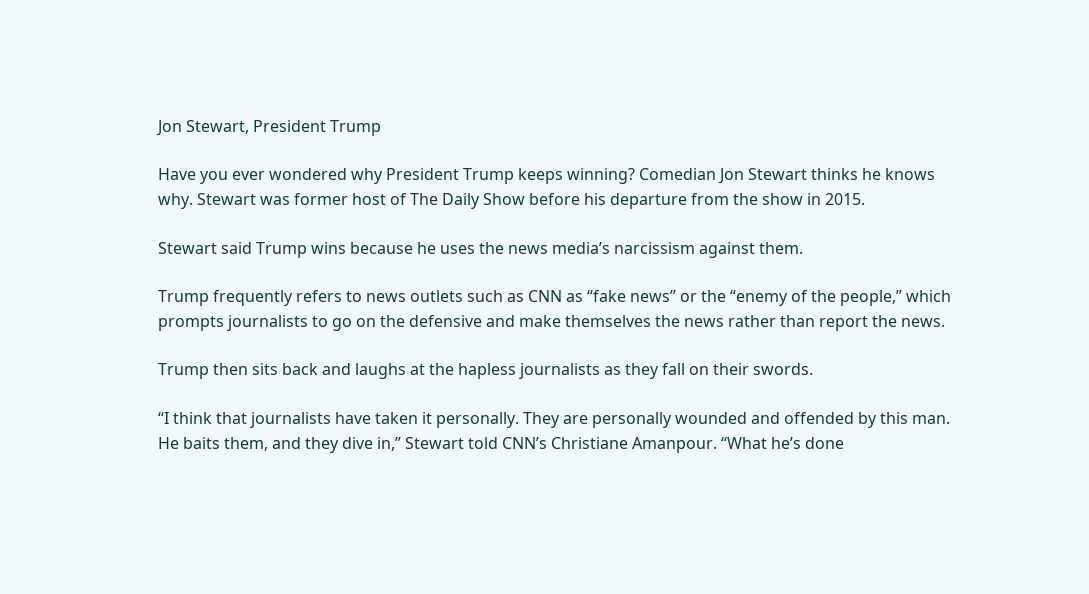Jon Stewart, President Trump

Have you ever wondered why President Trump keeps winning? Comedian Jon Stewart thinks he knows why. Stewart was former host of The Daily Show before his departure from the show in 2015.

Stewart said Trump wins because he uses the news media’s narcissism against them.

Trump frequently refers to news outlets such as CNN as “fake news” or the “enemy of the people,” which prompts journalists to go on the defensive and make themselves the news rather than report the news.

Trump then sits back and laughs at the hapless journalists as they fall on their swords.

“I think that journalists have taken it personally. They are personally wounded and offended by this man. He baits them, and they dive in,” Stewart told CNN’s Christiane Amanpour. “What he’s done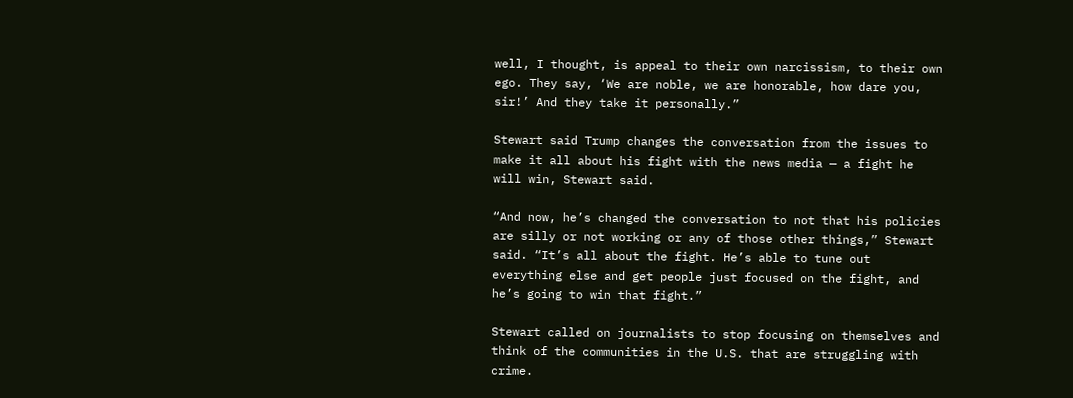well, I thought, is appeal to their own narcissism, to their own ego. They say, ‘We are noble, we are honorable, how dare you, sir!’ And they take it personally.”

Stewart said Trump changes the conversation from the issues to make it all about his fight with the news media — a fight he will win, Stewart said.

“And now, he’s changed the conversation to not that his policies are silly or not working or any of those other things,” Stewart said. “It’s all about the fight. He’s able to tune out everything else and get people just focused on the fight, and he’s going to win that fight.”

Stewart called on journalists to stop focusing on themselves and think of the communities in the U.S. that are struggling with crime.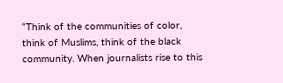“Think of the communities of color, think of Muslims, think of the black community. When journalists rise to this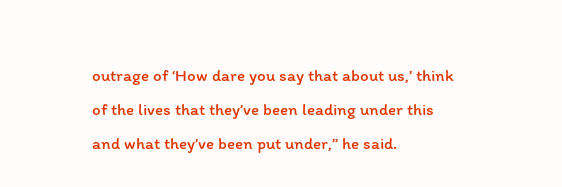outrage of ‘How dare you say that about us,’ think of the lives that they’ve been leading under this and what they’ve been put under,” he said.